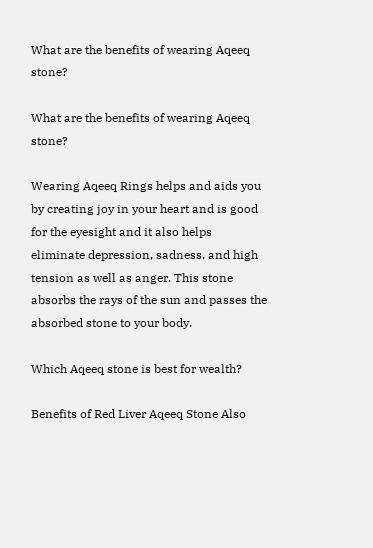What are the benefits of wearing Aqeeq stone?

What are the benefits of wearing Aqeeq stone?

Wearing Aqeeq Rings helps and aids you by creating joy in your heart and is good for the eyesight and it also helps eliminate depression, sadness, and high tension as well as anger. This stone absorbs the rays of the sun and passes the absorbed stone to your body.

Which Aqeeq stone is best for wealth?

Benefits of Red Liver Aqeeq Stone Also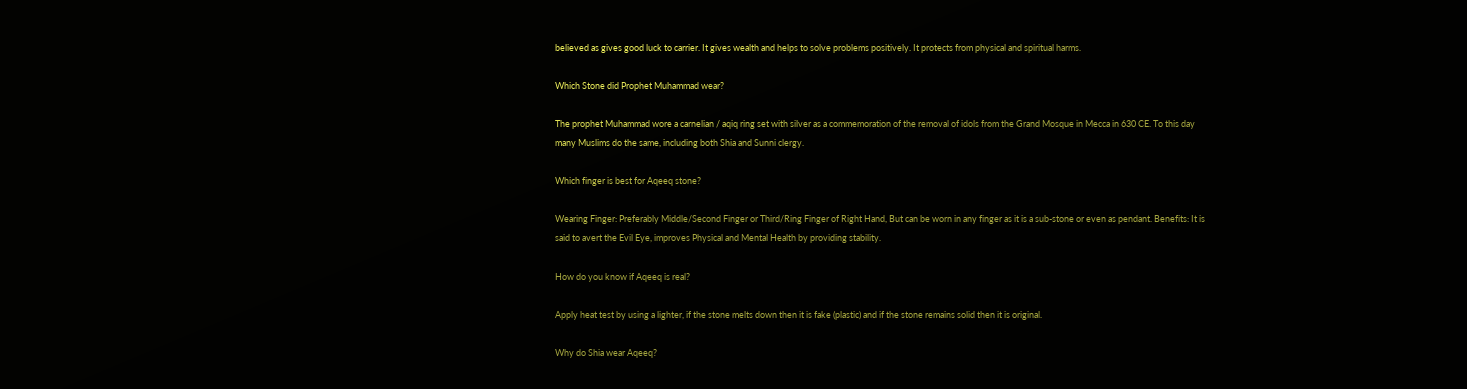believed as gives good luck to carrier. It gives wealth and helps to solve problems positively. It protects from physical and spiritual harms.

Which Stone did Prophet Muhammad wear?

The prophet Muhammad wore a carnelian / aqiq ring set with silver as a commemoration of the removal of idols from the Grand Mosque in Mecca in 630 CE. To this day many Muslims do the same, including both Shia and Sunni clergy.

Which finger is best for Aqeeq stone?

Wearing Finger: Preferably Middle/Second Finger or Third/Ring Finger of Right Hand, But can be worn in any finger as it is a sub-stone or even as pendant. Benefits: It is said to avert the Evil Eye, improves Physical and Mental Health by providing stability.

How do you know if Aqeeq is real?

Apply heat test by using a lighter, if the stone melts down then it is fake (plastic) and if the stone remains solid then it is original.

Why do Shia wear Aqeeq?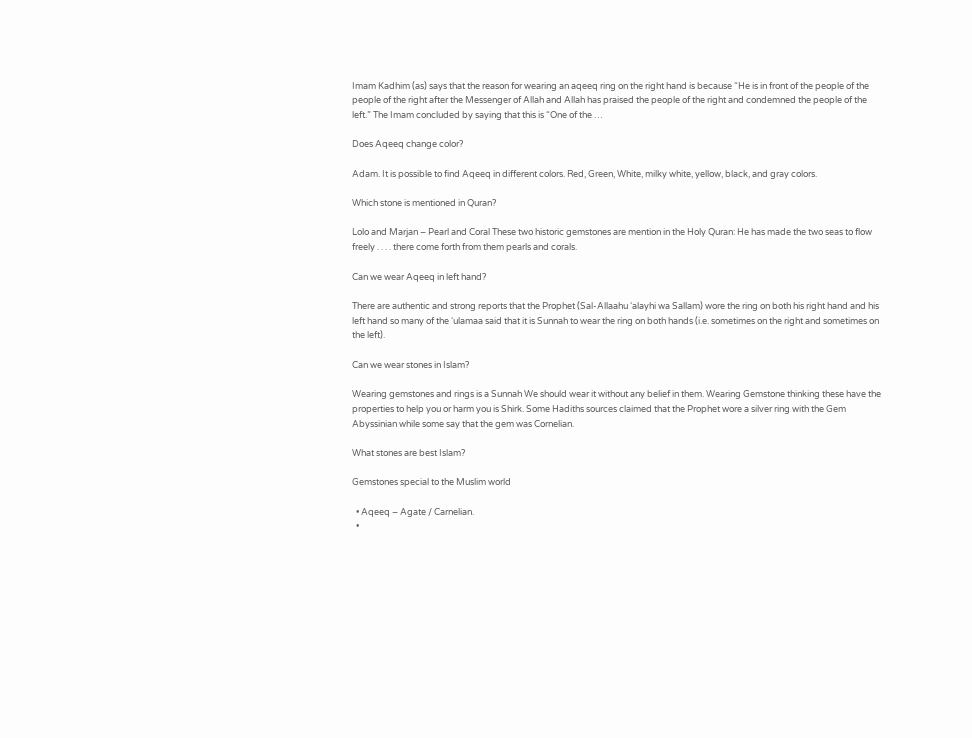Imam Kadhim (as) says that the reason for wearing an aqeeq ring on the right hand is because “He is in front of the people of the people of the right after the Messenger of Allah and Allah has praised the people of the right and condemned the people of the left.” The Imam concluded by saying that this is “One of the …

Does Aqeeq change color?

Adam. It is possible to find Aqeeq in different colors. Red, Green, White, milky white, yellow, black, and gray colors.

Which stone is mentioned in Quran?

Lolo and Marjan – Pearl and Coral These two historic gemstones are mention in the Holy Quran: He has made the two seas to flow freely . . . . there come forth from them pearls and corals.

Can we wear Aqeeq in left hand?

There are authentic and strong reports that the Prophet (Sal-Allaahu ‘alayhi wa Sallam) wore the ring on both his right hand and his left hand so many of the ‘ulamaa said that it is Sunnah to wear the ring on both hands (i.e. sometimes on the right and sometimes on the left).

Can we wear stones in Islam?

Wearing gemstones and rings is a Sunnah We should wear it without any belief in them. Wearing Gemstone thinking these have the properties to help you or harm you is Shirk. Some Hadiths sources claimed that the Prophet wore a silver ring with the Gem Abyssinian while some say that the gem was Cornelian.

What stones are best Islam?

Gemstones special to the Muslim world

  • Aqeeq – Agate / Carnelian.
  •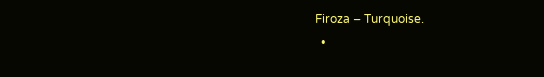Firoza – Turquoise.
  •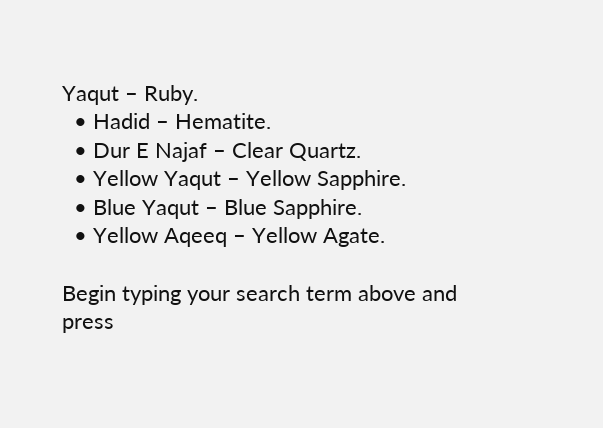Yaqut – Ruby.
  • Hadid – Hematite.
  • Dur E Najaf – Clear Quartz.
  • Yellow Yaqut – Yellow Sapphire.
  • Blue Yaqut – Blue Sapphire.
  • Yellow Aqeeq – Yellow Agate.

Begin typing your search term above and press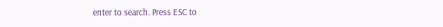enter to search. Press ESC to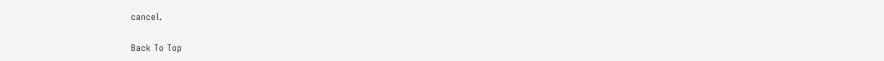cancel.

Back To Top